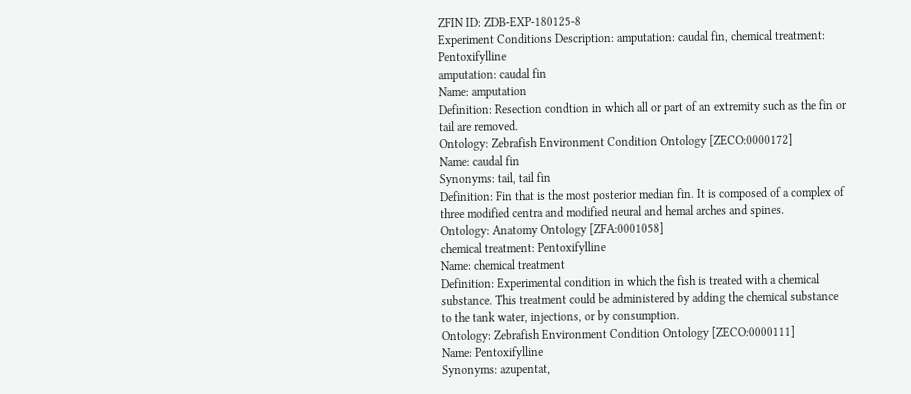ZFIN ID: ZDB-EXP-180125-8
Experiment Conditions Description: amputation: caudal fin, chemical treatment: Pentoxifylline
amputation: caudal fin
Name: amputation
Definition: Resection condtion in which all or part of an extremity such as the fin or tail are removed.
Ontology: Zebrafish Environment Condition Ontology [ZECO:0000172]
Name: caudal fin
Synonyms: tail, tail fin
Definition: Fin that is the most posterior median fin. It is composed of a complex of three modified centra and modified neural and hemal arches and spines.
Ontology: Anatomy Ontology [ZFA:0001058]
chemical treatment: Pentoxifylline
Name: chemical treatment
Definition: Experimental condition in which the fish is treated with a chemical substance. This treatment could be administered by adding the chemical substance to the tank water, injections, or by consumption.
Ontology: Zebrafish Environment Condition Ontology [ZECO:0000111]
Name: Pentoxifylline
Synonyms: azupentat,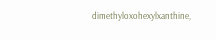dimethyloxohexylxanthine,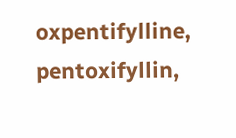oxpentifylline, pentoxifyllin,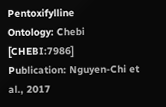Pentoxifylline
Ontology: Chebi [CHEBI:7986]
Publication: Nguyen-Chi et al., 2017